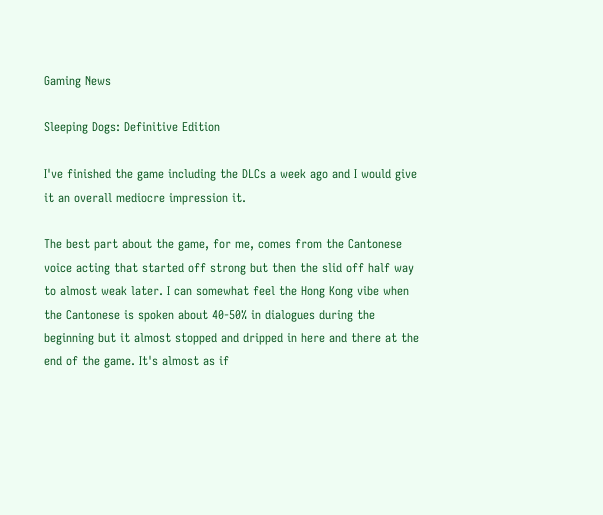Gaming News

Sleeping Dogs: Definitive Edition

I've finished the game including the DLCs a week ago and I would give it an overall mediocre impression it.

The best part about the game, for me, comes from the Cantonese voice acting that started off strong but then the slid off half way to almost weak later. I can somewhat feel the Hong Kong vibe when the Cantonese is spoken about 40-50% in dialogues during the beginning but it almost stopped and dripped in here and there at the end of the game. It's almost as if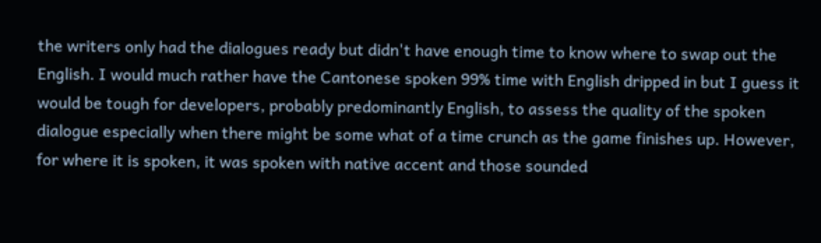the writers only had the dialogues ready but didn't have enough time to know where to swap out the English. I would much rather have the Cantonese spoken 99% time with English dripped in but I guess it would be tough for developers, probably predominantly English, to assess the quality of the spoken dialogue especially when there might be some what of a time crunch as the game finishes up. However, for where it is spoken, it was spoken with native accent and those sounded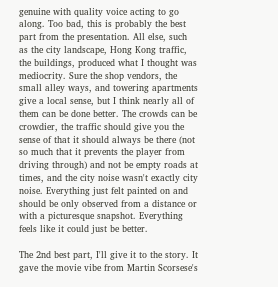genuine with quality voice acting to go along. Too bad, this is probably the best part from the presentation. All else, such as the city landscape, Hong Kong traffic, the buildings, produced what I thought was mediocrity. Sure the shop vendors, the small alley ways, and towering apartments give a local sense, but I think nearly all of them can be done better. The crowds can be crowdier, the traffic should give you the sense of that it should always be there (not so much that it prevents the player from driving through) and not be empty roads at times, and the city noise wasn't exactly city noise. Everything just felt painted on and should be only observed from a distance or with a picturesque snapshot. Everything feels like it could just be better.

The 2nd best part, I'll give it to the story. It gave the movie vibe from Martin Scorsese's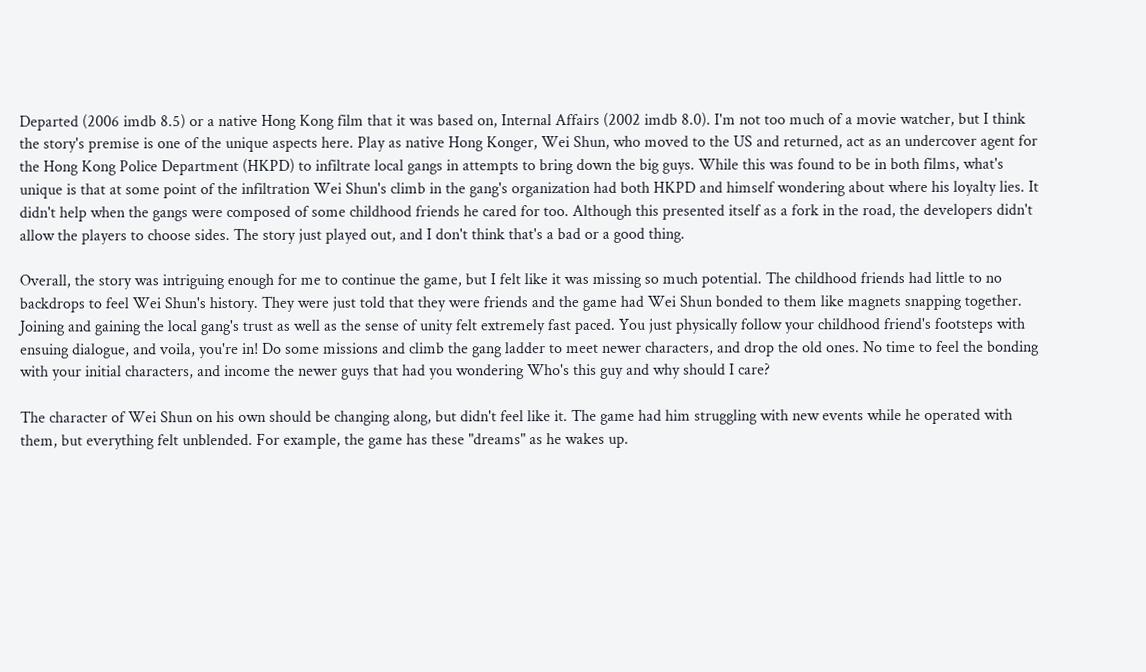Departed (2006 imdb 8.5) or a native Hong Kong film that it was based on, Internal Affairs (2002 imdb 8.0). I'm not too much of a movie watcher, but I think the story's premise is one of the unique aspects here. Play as native Hong Konger, Wei Shun, who moved to the US and returned, act as an undercover agent for the Hong Kong Police Department (HKPD) to infiltrate local gangs in attempts to bring down the big guys. While this was found to be in both films, what's unique is that at some point of the infiltration Wei Shun's climb in the gang's organization had both HKPD and himself wondering about where his loyalty lies. It didn't help when the gangs were composed of some childhood friends he cared for too. Although this presented itself as a fork in the road, the developers didn't allow the players to choose sides. The story just played out, and I don't think that's a bad or a good thing.

Overall, the story was intriguing enough for me to continue the game, but I felt like it was missing so much potential. The childhood friends had little to no backdrops to feel Wei Shun's history. They were just told that they were friends and the game had Wei Shun bonded to them like magnets snapping together. Joining and gaining the local gang's trust as well as the sense of unity felt extremely fast paced. You just physically follow your childhood friend's footsteps with ensuing dialogue, and voila, you're in! Do some missions and climb the gang ladder to meet newer characters, and drop the old ones. No time to feel the bonding with your initial characters, and income the newer guys that had you wondering Who's this guy and why should I care?

The character of Wei Shun on his own should be changing along, but didn't feel like it. The game had him struggling with new events while he operated with them, but everything felt unblended. For example, the game has these "dreams" as he wakes up.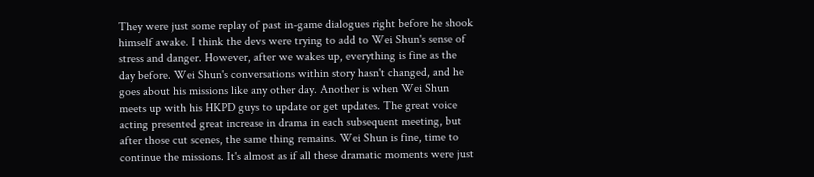They were just some replay of past in-game dialogues right before he shook himself awake. I think the devs were trying to add to Wei Shun's sense of stress and danger. However, after we wakes up, everything is fine as the day before. Wei Shun's conversations within story hasn't changed, and he goes about his missions like any other day. Another is when Wei Shun meets up with his HKPD guys to update or get updates. The great voice acting presented great increase in drama in each subsequent meeting, but after those cut scenes, the same thing remains. Wei Shun is fine, time to continue the missions. It's almost as if all these dramatic moments were just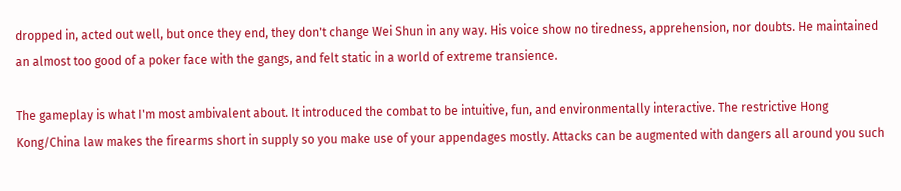dropped in, acted out well, but once they end, they don't change Wei Shun in any way. His voice show no tiredness, apprehension, nor doubts. He maintained an almost too good of a poker face with the gangs, and felt static in a world of extreme transience.

The gameplay is what I'm most ambivalent about. It introduced the combat to be intuitive, fun, and environmentally interactive. The restrictive Hong Kong/China law makes the firearms short in supply so you make use of your appendages mostly. Attacks can be augmented with dangers all around you such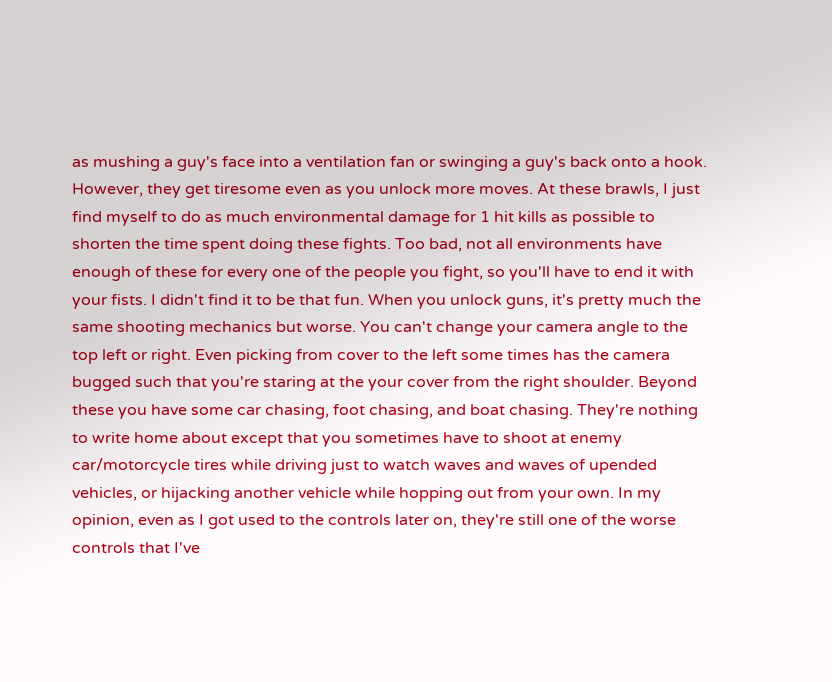as mushing a guy's face into a ventilation fan or swinging a guy's back onto a hook. However, they get tiresome even as you unlock more moves. At these brawls, I just find myself to do as much environmental damage for 1 hit kills as possible to shorten the time spent doing these fights. Too bad, not all environments have enough of these for every one of the people you fight, so you'll have to end it with your fists. I didn't find it to be that fun. When you unlock guns, it's pretty much the same shooting mechanics but worse. You can't change your camera angle to the top left or right. Even picking from cover to the left some times has the camera bugged such that you're staring at the your cover from the right shoulder. Beyond these you have some car chasing, foot chasing, and boat chasing. They're nothing to write home about except that you sometimes have to shoot at enemy car/motorcycle tires while driving just to watch waves and waves of upended vehicles, or hijacking another vehicle while hopping out from your own. In my opinion, even as I got used to the controls later on, they're still one of the worse controls that I've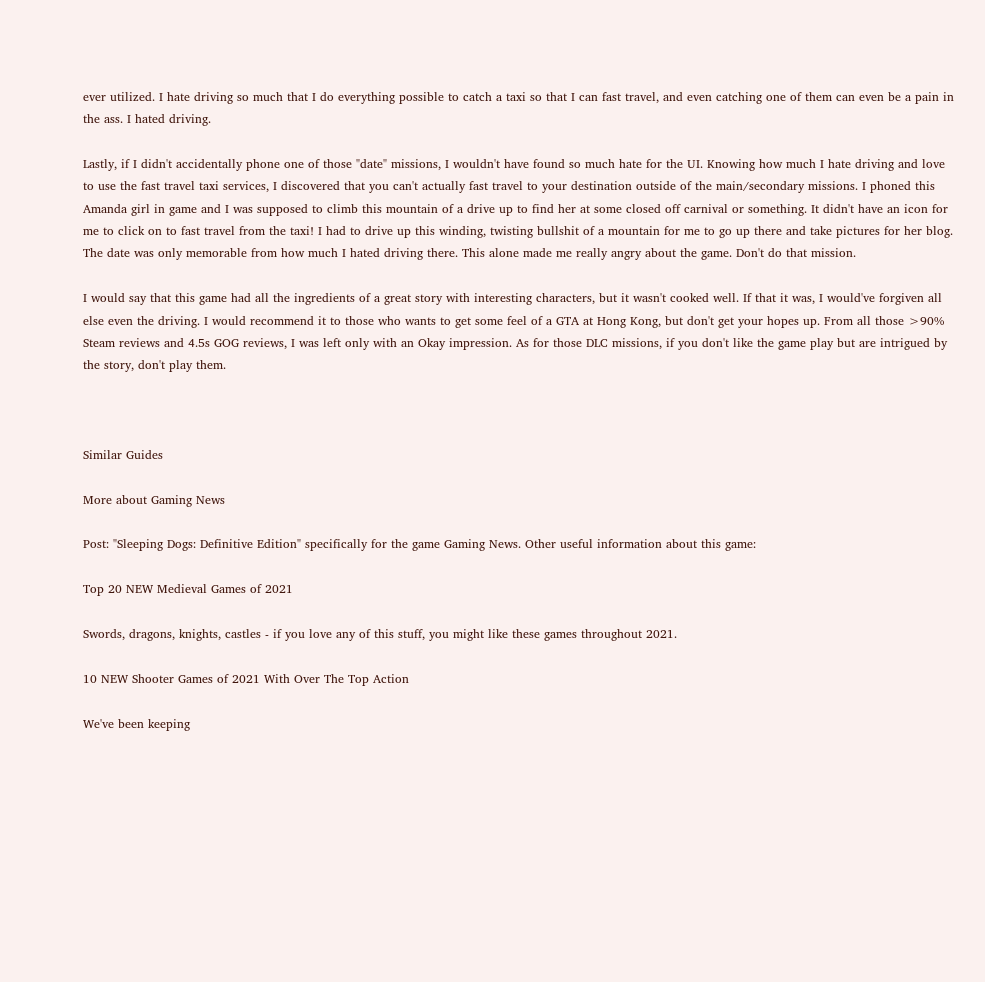ever utilized. I hate driving so much that I do everything possible to catch a taxi so that I can fast travel, and even catching one of them can even be a pain in the ass. I hated driving.

Lastly, if I didn't accidentally phone one of those "date" missions, I wouldn't have found so much hate for the UI. Knowing how much I hate driving and love to use the fast travel taxi services, I discovered that you can't actually fast travel to your destination outside of the main/secondary missions. I phoned this Amanda girl in game and I was supposed to climb this mountain of a drive up to find her at some closed off carnival or something. It didn't have an icon for me to click on to fast travel from the taxi! I had to drive up this winding, twisting bullshit of a mountain for me to go up there and take pictures for her blog. The date was only memorable from how much I hated driving there. This alone made me really angry about the game. Don't do that mission.

I would say that this game had all the ingredients of a great story with interesting characters, but it wasn't cooked well. If that it was, I would've forgiven all else even the driving. I would recommend it to those who wants to get some feel of a GTA at Hong Kong, but don't get your hopes up. From all those >90% Steam reviews and 4.5s GOG reviews, I was left only with an Okay impression. As for those DLC missions, if you don't like the game play but are intrigued by the story, don't play them.



Similar Guides

More about Gaming News

Post: "Sleeping Dogs: Definitive Edition" specifically for the game Gaming News. Other useful information about this game:

Top 20 NEW Medieval Games of 2021

Swords, dragons, knights, castles - if you love any of this stuff, you might like these games throughout 2021.

10 NEW Shooter Games of 2021 With Over The Top Action

We've been keeping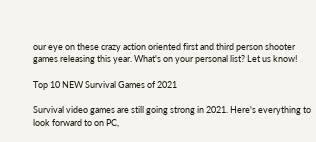our eye on these crazy action oriented first and third person shooter games releasing this year. What's on your personal list? Let us know!

Top 10 NEW Survival Games of 2021

Survival video games are still going strong in 2021. Here's everything to look forward to on PC,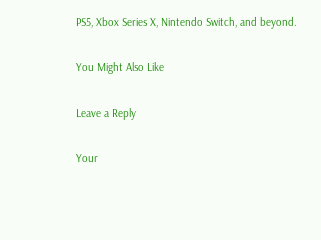PS5, Xbox Series X, Nintendo Switch, and beyond.

You Might Also Like

Leave a Reply

Your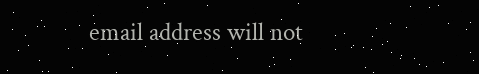email address will not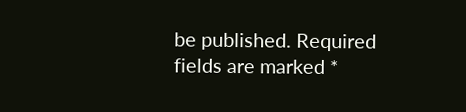be published. Required fields are marked *